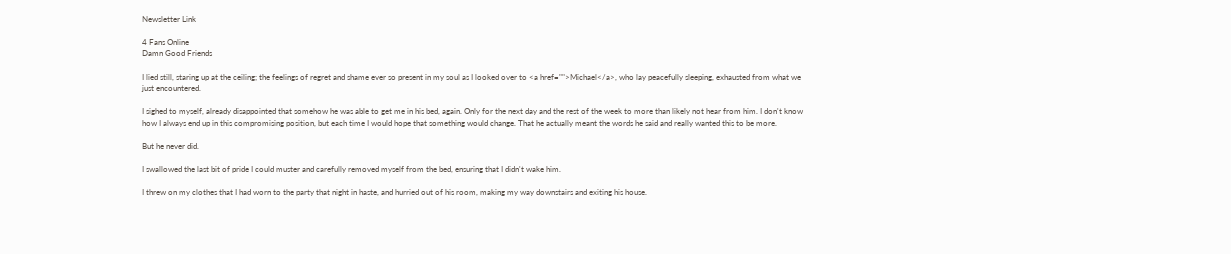Newsletter Link

4 Fans Online
Damn Good Friends

I lied still, staring up at the ceiling; the feelings of regret and shame ever so present in my soul as I looked over to <a href="">Michael</a>, who lay peacefully sleeping, exhausted from what we just encountered.

I sighed to myself, already disappointed that somehow he was able to get me in his bed, again. Only for the next day and the rest of the week to more than likely not hear from him. I don't know how I always end up in this compromising position, but each time I would hope that something would change. That he actually meant the words he said and really wanted this to be more.

But he never did.

I swallowed the last bit of pride I could muster and carefully removed myself from the bed, ensuring that I didn't wake him.

I threw on my clothes that I had worn to the party that night in haste, and hurried out of his room, making my way downstairs and exiting his house.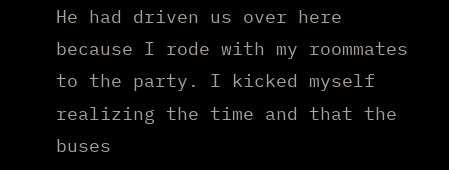He had driven us over here because I rode with my roommates to the party. I kicked myself realizing the time and that the buses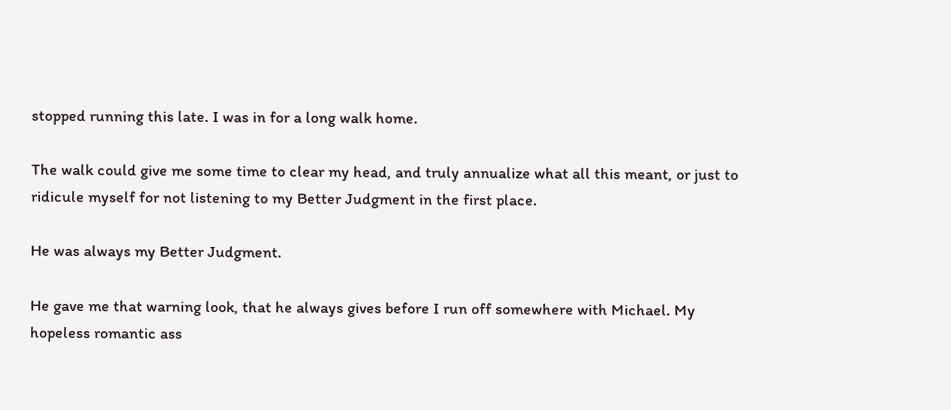stopped running this late. I was in for a long walk home.

The walk could give me some time to clear my head, and truly annualize what all this meant, or just to ridicule myself for not listening to my Better Judgment in the first place.

He was always my Better Judgment.

He gave me that warning look, that he always gives before I run off somewhere with Michael. My hopeless romantic ass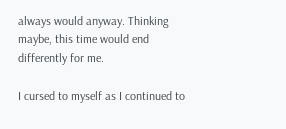always would anyway. Thinking maybe, this time would end differently for me.

I cursed to myself as I continued to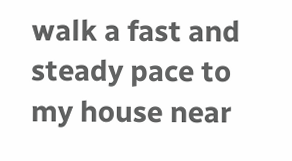walk a fast and steady pace to my house near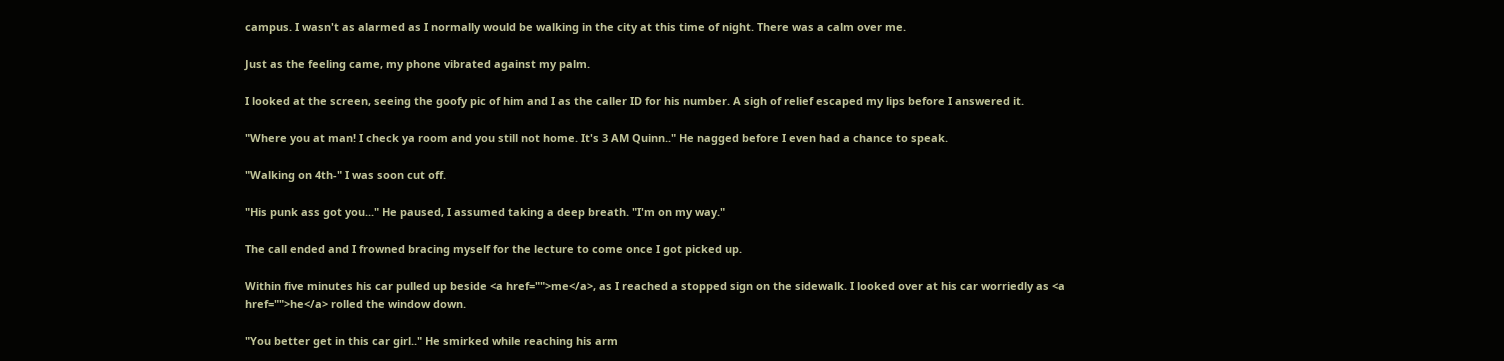campus. I wasn't as alarmed as I normally would be walking in the city at this time of night. There was a calm over me.

Just as the feeling came, my phone vibrated against my palm.

I looked at the screen, seeing the goofy pic of him and I as the caller ID for his number. A sigh of relief escaped my lips before I answered it.

"Where you at man! I check ya room and you still not home. It's 3 AM Quinn.." He nagged before I even had a chance to speak.

"Walking on 4th-" I was soon cut off.

"His punk ass got you..." He paused, I assumed taking a deep breath. "I'm on my way."

The call ended and I frowned bracing myself for the lecture to come once I got picked up.

Within five minutes his car pulled up beside <a href="">me</a>, as I reached a stopped sign on the sidewalk. I looked over at his car worriedly as <a href="">he</a> rolled the window down.

"You better get in this car girl.." He smirked while reaching his arm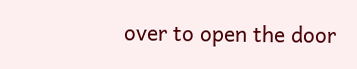over to open the door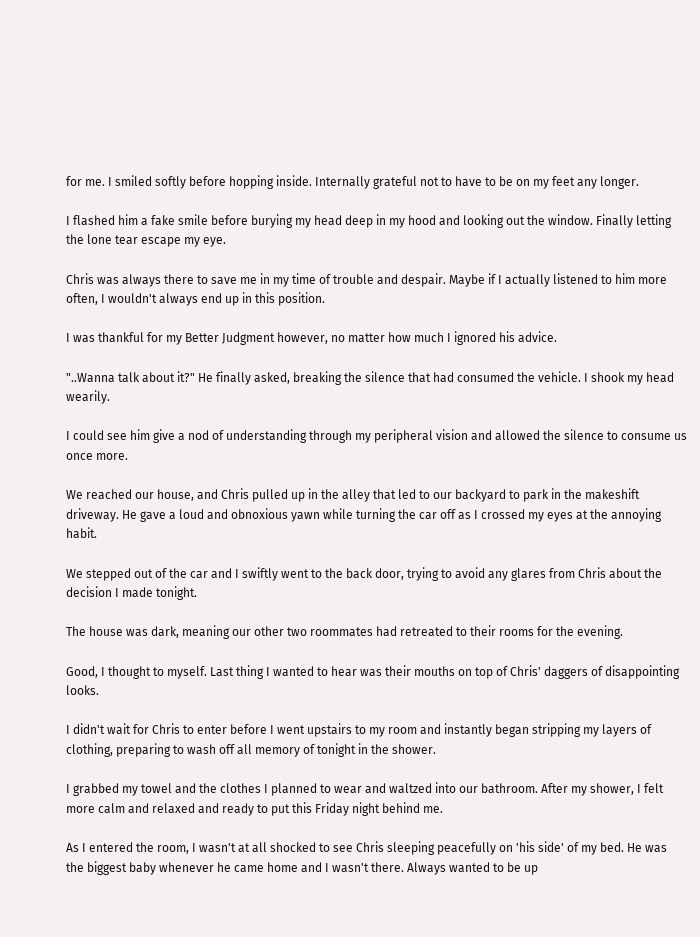for me. I smiled softly before hopping inside. Internally grateful not to have to be on my feet any longer.

I flashed him a fake smile before burying my head deep in my hood and looking out the window. Finally letting the lone tear escape my eye.

Chris was always there to save me in my time of trouble and despair. Maybe if I actually listened to him more often, I wouldn't always end up in this position.

I was thankful for my Better Judgment however, no matter how much I ignored his advice.

"..Wanna talk about it?" He finally asked, breaking the silence that had consumed the vehicle. I shook my head wearily.

I could see him give a nod of understanding through my peripheral vision and allowed the silence to consume us once more.

We reached our house, and Chris pulled up in the alley that led to our backyard to park in the makeshift driveway. He gave a loud and obnoxious yawn while turning the car off as I crossed my eyes at the annoying habit.

We stepped out of the car and I swiftly went to the back door, trying to avoid any glares from Chris about the decision I made tonight.

The house was dark, meaning our other two roommates had retreated to their rooms for the evening.

Good, I thought to myself. Last thing I wanted to hear was their mouths on top of Chris' daggers of disappointing looks.

I didn't wait for Chris to enter before I went upstairs to my room and instantly began stripping my layers of clothing, preparing to wash off all memory of tonight in the shower.

I grabbed my towel and the clothes I planned to wear and waltzed into our bathroom. After my shower, I felt more calm and relaxed and ready to put this Friday night behind me.

As I entered the room, I wasn't at all shocked to see Chris sleeping peacefully on 'his side' of my bed. He was the biggest baby whenever he came home and I wasn't there. Always wanted to be up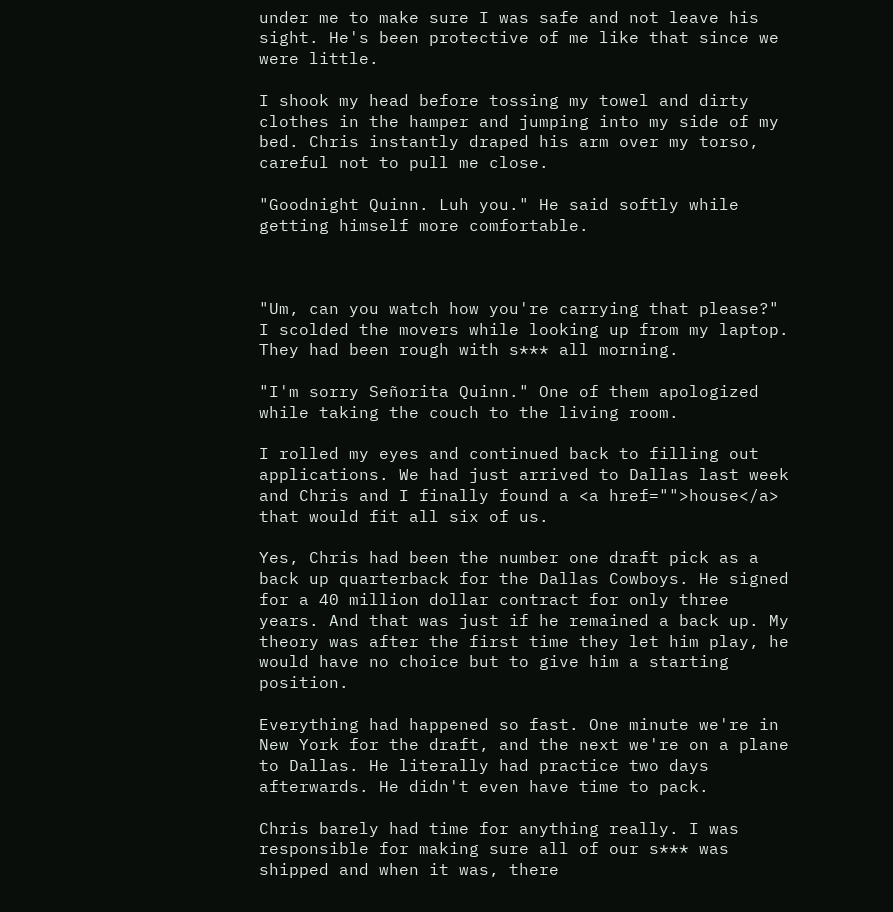under me to make sure I was safe and not leave his sight. He's been protective of me like that since we were little.

I shook my head before tossing my towel and dirty clothes in the hamper and jumping into my side of my bed. Chris instantly draped his arm over my torso, careful not to pull me close.

"Goodnight Quinn. Luh you." He said softly while getting himself more comfortable.



"Um, can you watch how you're carrying that please?" I scolded the movers while looking up from my laptop. They had been rough with s*** all morning.

"I'm sorry Señorita Quinn." One of them apologized while taking the couch to the living room.

I rolled my eyes and continued back to filling out applications. We had just arrived to Dallas last week and Chris and I finally found a <a href="">house</a> that would fit all six of us.

Yes, Chris had been the number one draft pick as a back up quarterback for the Dallas Cowboys. He signed for a 40 million dollar contract for only three years. And that was just if he remained a back up. My theory was after the first time they let him play, he would have no choice but to give him a starting position.

Everything had happened so fast. One minute we're in New York for the draft, and the next we're on a plane to Dallas. He literally had practice two days afterwards. He didn't even have time to pack.

Chris barely had time for anything really. I was responsible for making sure all of our s*** was shipped and when it was, there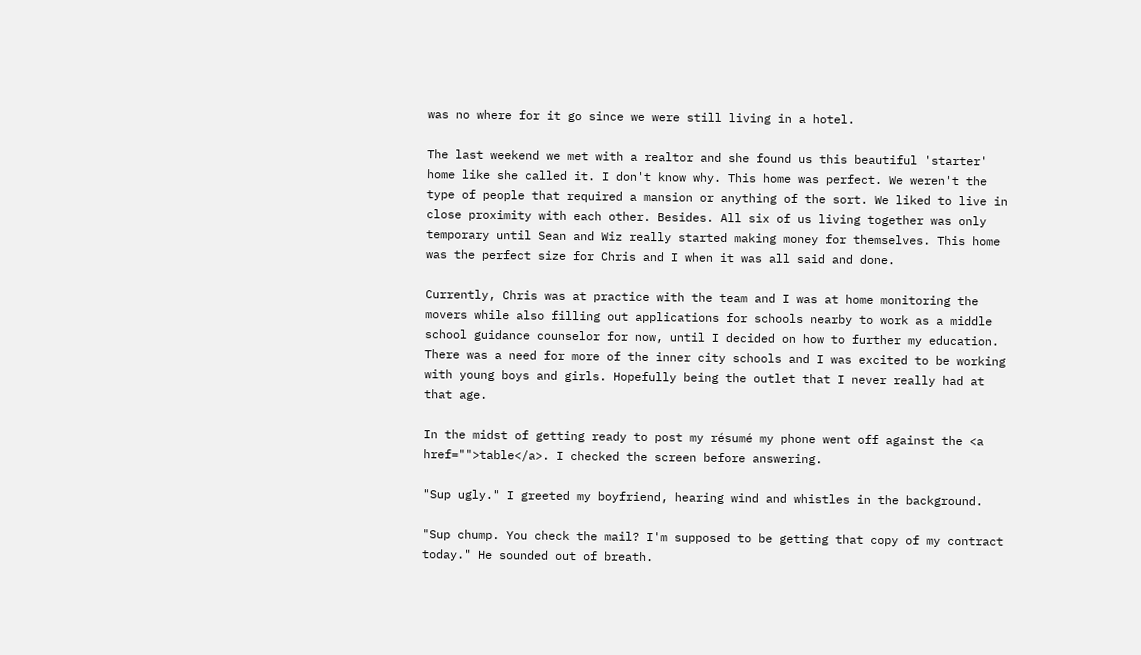was no where for it go since we were still living in a hotel.

The last weekend we met with a realtor and she found us this beautiful 'starter' home like she called it. I don't know why. This home was perfect. We weren't the type of people that required a mansion or anything of the sort. We liked to live in close proximity with each other. Besides. All six of us living together was only temporary until Sean and Wiz really started making money for themselves. This home was the perfect size for Chris and I when it was all said and done.

Currently, Chris was at practice with the team and I was at home monitoring the movers while also filling out applications for schools nearby to work as a middle school guidance counselor for now, until I decided on how to further my education. There was a need for more of the inner city schools and I was excited to be working with young boys and girls. Hopefully being the outlet that I never really had at that age.

In the midst of getting ready to post my résumé my phone went off against the <a href="">table</a>. I checked the screen before answering.

"Sup ugly." I greeted my boyfriend, hearing wind and whistles in the background.

"Sup chump. You check the mail? I'm supposed to be getting that copy of my contract today." He sounded out of breath.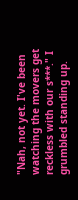"Nah, not yet. I've been watching the movers get reckless with our s***." I grumbled standing up.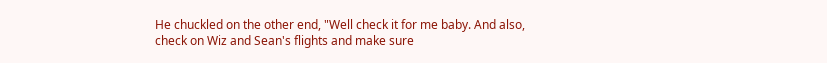He chuckled on the other end, "Well check it for me baby. And also, check on Wiz and Sean's flights and make sure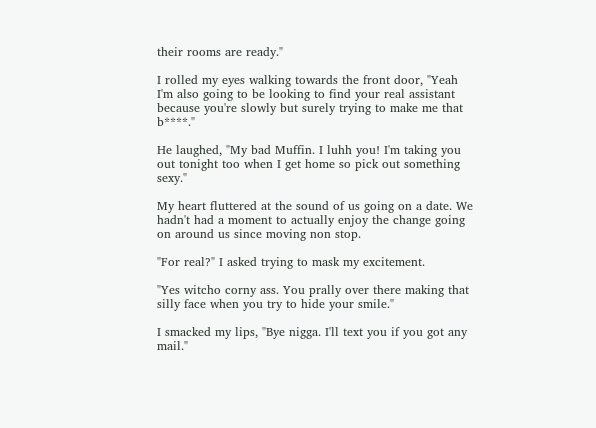their rooms are ready."

I rolled my eyes walking towards the front door, "Yeah I'm also going to be looking to find your real assistant because you're slowly but surely trying to make me that b****."

He laughed, "My bad Muffin. I luhh you! I'm taking you out tonight too when I get home so pick out something sexy."

My heart fluttered at the sound of us going on a date. We hadn't had a moment to actually enjoy the change going on around us since moving non stop.

"For real?" I asked trying to mask my excitement.

"Yes witcho corny ass. You prally over there making that silly face when you try to hide your smile."

I smacked my lips, "Bye nigga. I'll text you if you got any mail."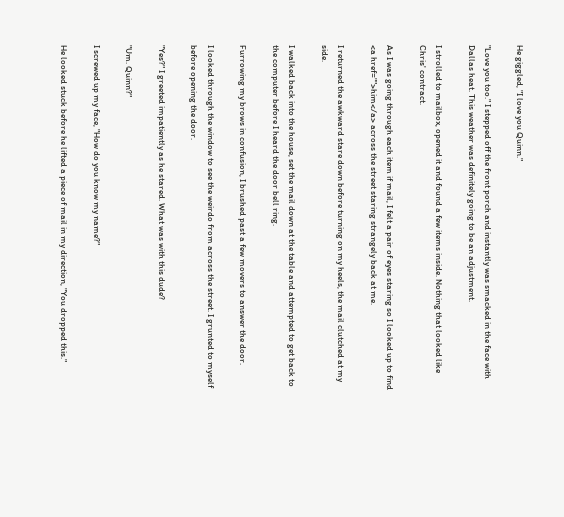He giggled, "I love you Quinn."

"Love you too." I stepped off the front porch and instantly was smacked in the face with Dallas heat. This weather was definitely going to be an adjustment.

I strolled to mailbox, opened it and found a few items inside. Nothing that looked like Chris' contract.

As I was going through each item if mail, I felt a pair of eyes staring so I looked up to find <a href="">him</a> across the street staring strangely back at me.

I returned the awkward stare down before turning on my heels, the mail clutched at my side.

I walked back into the house, set the mail down at the table and attempted to get back to the computer before I heard the door bell ring.

Furrowing my brows in confusion, I brushed past a few movers to answer the door.

I looked through the window to see the weirdo from across the street. I grunted to myself before opening the door.

"Yes?" I greeted impatiently as he stared. What was with this dude?

"Um. Quinn?"

I screwed up my face, "How do you know my name?"

He looked stuck before he lifted a piece of mail in my direction, "You dropped this."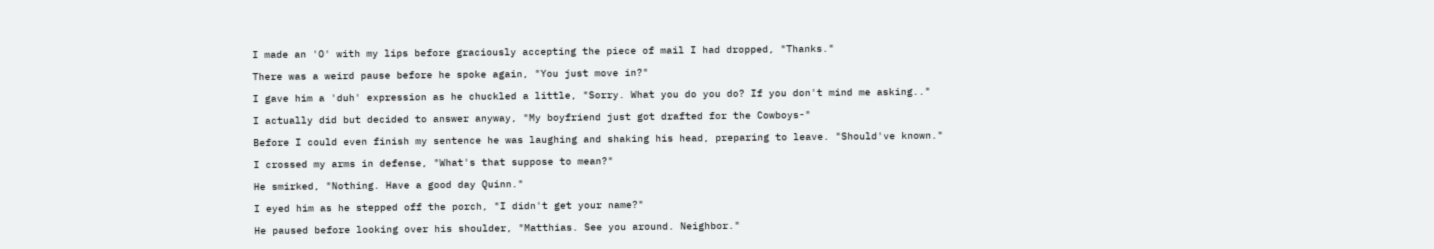I made an 'O' with my lips before graciously accepting the piece of mail I had dropped, "Thanks."

There was a weird pause before he spoke again, "You just move in?"

I gave him a 'duh' expression as he chuckled a little, "Sorry. What you do you do? If you don't mind me asking.."

I actually did but decided to answer anyway, "My boyfriend just got drafted for the Cowboys-"

Before I could even finish my sentence he was laughing and shaking his head, preparing to leave. "Should've known."

I crossed my arms in defense, "What's that suppose to mean?"

He smirked, "Nothing. Have a good day Quinn."

I eyed him as he stepped off the porch, "I didn't get your name?"

He paused before looking over his shoulder, "Matthias. See you around. Neighbor."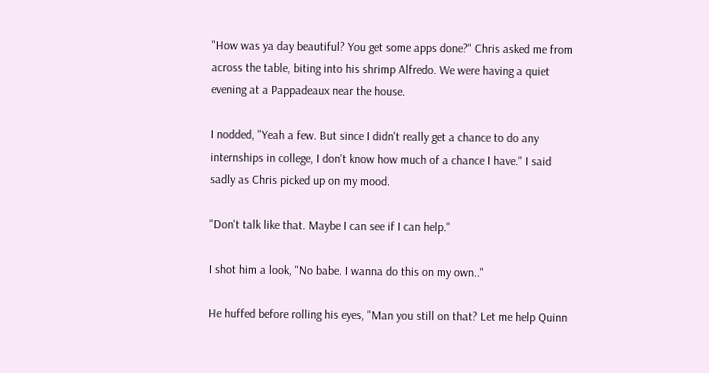"How was ya day beautiful? You get some apps done?" Chris asked me from across the table, biting into his shrimp Alfredo. We were having a quiet evening at a Pappadeaux near the house.

I nodded, "Yeah a few. But since I didn't really get a chance to do any internships in college, I don't know how much of a chance I have." I said sadly as Chris picked up on my mood.

"Don't talk like that. Maybe I can see if I can help."

I shot him a look, "No babe. I wanna do this on my own.."

He huffed before rolling his eyes, "Man you still on that? Let me help Quinn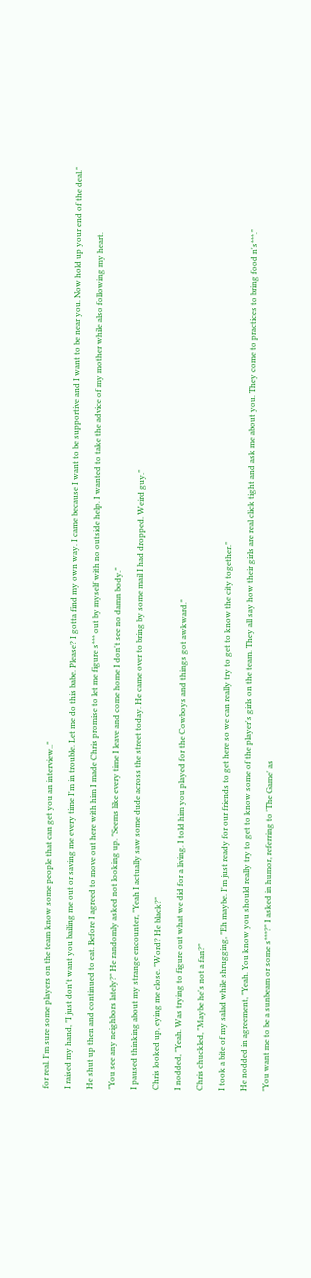for real. I'm sure some players on the team know some people that can get you an interview.."

I raised my hand, "I just don't want you bailing me out or saving me every time I'm in trouble. Let me do this babe. Please? I gotta find my own way. I came because I want to be supportive and I want to be near you. Now hold up your end of the deal."

He shut up then and continued to eat. Before I agreed to move out here with him I made Chris promise to let me figure s*** out by myself with no outside help. I wanted to take the advice of my mother while also following my heart.

"You see any neighbors lately?" He randomly asked not looking up. "Seems like every time I leave and come home I don't see no damn body."

I paused thinking about my strange encounter, "Yeah I actually saw some dude across the street today. He came over to bring by some mail I had dropped. Weird guy."

Chris looked up, eying me close. "Word? He black?"

I nodded, "Yeah. Was trying to figure out what we did for a living. I told him you played for the Cowboys and things got awkward."

Chris chuckled, "Maybe he's not a fan?"

I took a bite of my salad while shrugging, "Eh maybe. I'm just ready for our friends to get here so we can really try to get to know the city together."

He nodded in agreement, "Yeah. You know you should really try to get to know some of the player's girls on the team. They all say how their girls are real click tight and ask me about you. They come to practices to bring food n's***."

"You want me to be a sunbeam or some s***?" I asked in humor, referring to 'The Game' as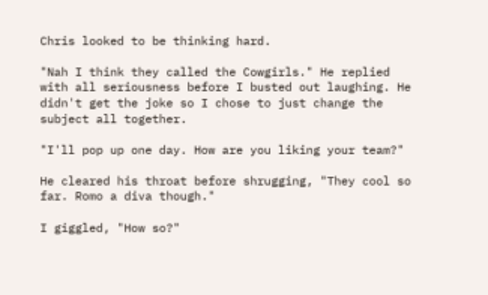Chris looked to be thinking hard.

"Nah I think they called the Cowgirls." He replied with all seriousness before I busted out laughing. He didn't get the joke so I chose to just change the subject all together.

"I'll pop up one day. How are you liking your team?"

He cleared his throat before shrugging, "They cool so far. Romo a diva though."

I giggled, "How so?"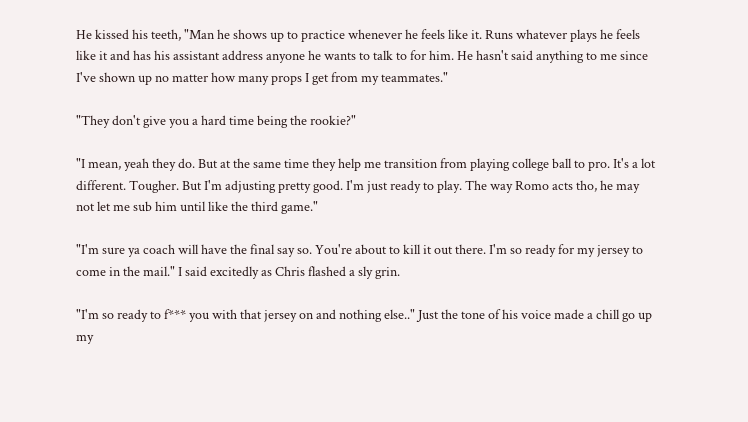He kissed his teeth, "Man he shows up to practice whenever he feels like it. Runs whatever plays he feels like it and has his assistant address anyone he wants to talk to for him. He hasn't said anything to me since I've shown up no matter how many props I get from my teammates."

"They don't give you a hard time being the rookie?"

"I mean, yeah they do. But at the same time they help me transition from playing college ball to pro. It's a lot different. Tougher. But I'm adjusting pretty good. I'm just ready to play. The way Romo acts tho, he may not let me sub him until like the third game."

"I'm sure ya coach will have the final say so. You're about to kill it out there. I'm so ready for my jersey to come in the mail." I said excitedly as Chris flashed a sly grin.

"I'm so ready to f*** you with that jersey on and nothing else.." Just the tone of his voice made a chill go up my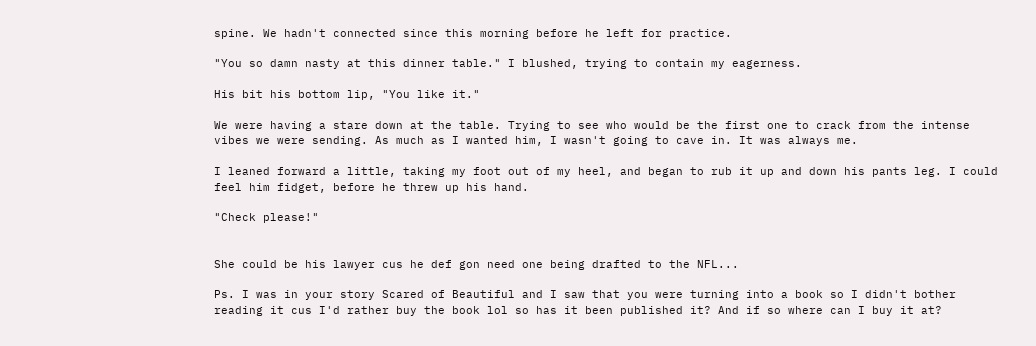spine. We hadn't connected since this morning before he left for practice.

"You so damn nasty at this dinner table." I blushed, trying to contain my eagerness.

His bit his bottom lip, "You like it."

We were having a stare down at the table. Trying to see who would be the first one to crack from the intense vibes we were sending. As much as I wanted him, I wasn't going to cave in. It was always me.

I leaned forward a little, taking my foot out of my heel, and began to rub it up and down his pants leg. I could feel him fidget, before he threw up his hand.

"Check please!"


She could be his lawyer cus he def gon need one being drafted to the NFL...

Ps. I was in your story Scared of Beautiful and I saw that you were turning into a book so I didn't bother reading it cus I'd rather buy the book lol so has it been published it? And if so where can I buy it at?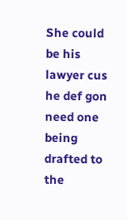She could be his lawyer cus he def gon need one being drafted to the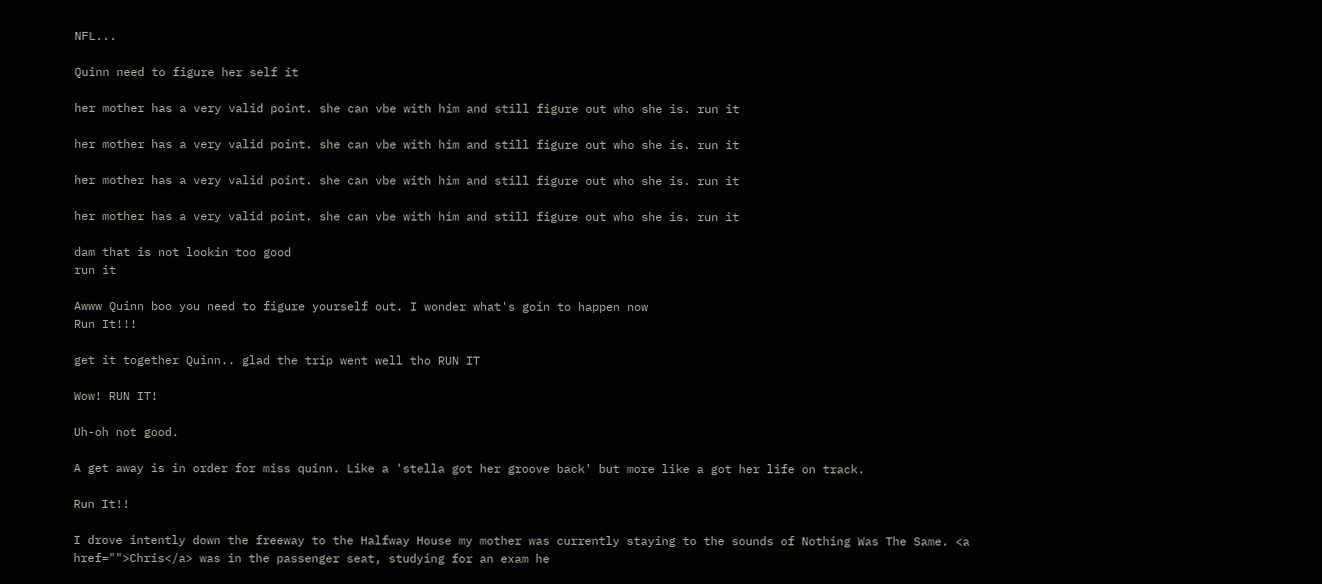NFL...

Quinn need to figure her self it

her mother has a very valid point. she can vbe with him and still figure out who she is. run it

her mother has a very valid point. she can vbe with him and still figure out who she is. run it

her mother has a very valid point. she can vbe with him and still figure out who she is. run it

her mother has a very valid point. she can vbe with him and still figure out who she is. run it

dam that is not lookin too good
run it

Awww Quinn boo you need to figure yourself out. I wonder what's goin to happen now
Run It!!!

get it together Quinn.. glad the trip went well tho RUN IT

Wow! RUN IT!

Uh-oh not good.

A get away is in order for miss quinn. Like a 'stella got her groove back' but more like a got her life on track.

Run It!!

I drove intently down the freeway to the Halfway House my mother was currently staying to the sounds of Nothing Was The Same. <a href="">Chris</a> was in the passenger seat, studying for an exam he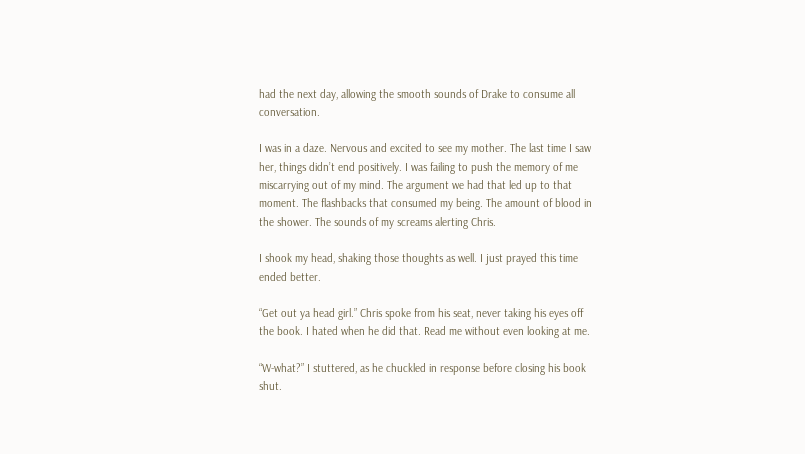had the next day, allowing the smooth sounds of Drake to consume all conversation.

I was in a daze. Nervous and excited to see my mother. The last time I saw her, things didn’t end positively. I was failing to push the memory of me miscarrying out of my mind. The argument we had that led up to that moment. The flashbacks that consumed my being. The amount of blood in the shower. The sounds of my screams alerting Chris.

I shook my head, shaking those thoughts as well. I just prayed this time ended better.

“Get out ya head girl.” Chris spoke from his seat, never taking his eyes off the book. I hated when he did that. Read me without even looking at me.

“W-what?” I stuttered, as he chuckled in response before closing his book shut.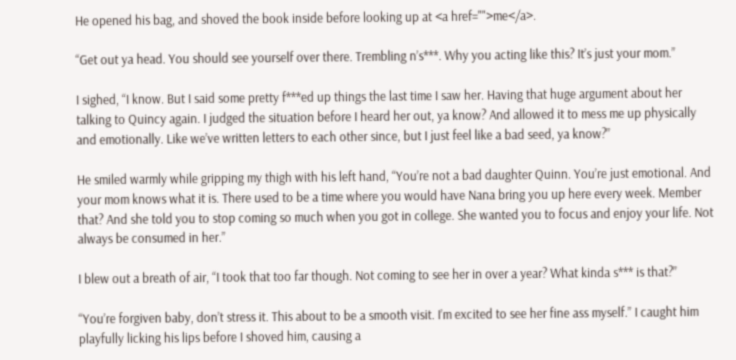He opened his bag, and shoved the book inside before looking up at <a href="">me</a>.

“Get out ya head. You should see yourself over there. Trembling n’s***. Why you acting like this? It’s just your mom.”

I sighed, “I know. But I said some pretty f***ed up things the last time I saw her. Having that huge argument about her talking to Quincy again. I judged the situation before I heard her out, ya know? And allowed it to mess me up physically and emotionally. Like we’ve written letters to each other since, but I just feel like a bad seed, ya know?”

He smiled warmly while gripping my thigh with his left hand, “You’re not a bad daughter Quinn. You’re just emotional. And your mom knows what it is. There used to be a time where you would have Nana bring you up here every week. Member that? And she told you to stop coming so much when you got in college. She wanted you to focus and enjoy your life. Not always be consumed in her.”

I blew out a breath of air, “I took that too far though. Not coming to see her in over a year? What kinda s*** is that?”

“You’re forgiven baby, don’t stress it. This about to be a smooth visit. I’m excited to see her fine ass myself.” I caught him playfully licking his lips before I shoved him, causing a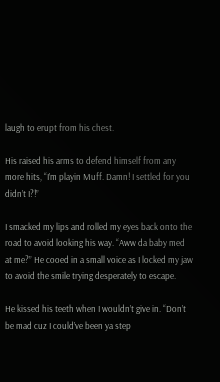laugh to erupt from his chest.

His raised his arms to defend himself from any more hits, “I’m playin Muff. Damn! I settled for you didn’t I?!”

I smacked my lips and rolled my eyes back onto the road to avoid looking his way. “Aww da baby med at me?” He cooed in a small voice as I locked my jaw to avoid the smile trying desperately to escape.

He kissed his teeth when I wouldn’t give in. “Don’t be mad cuz I could’ve been ya step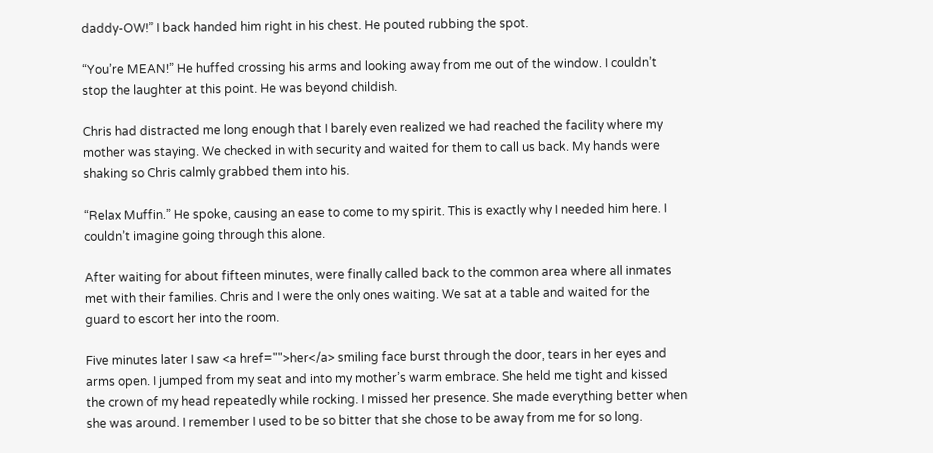daddy-OW!” I back handed him right in his chest. He pouted rubbing the spot.

“You’re MEAN!” He huffed crossing his arms and looking away from me out of the window. I couldn’t stop the laughter at this point. He was beyond childish.

Chris had distracted me long enough that I barely even realized we had reached the facility where my mother was staying. We checked in with security and waited for them to call us back. My hands were shaking so Chris calmly grabbed them into his.

“Relax Muffin.” He spoke, causing an ease to come to my spirit. This is exactly why I needed him here. I couldn’t imagine going through this alone.

After waiting for about fifteen minutes, were finally called back to the common area where all inmates met with their families. Chris and I were the only ones waiting. We sat at a table and waited for the guard to escort her into the room.

Five minutes later I saw <a href="">her</a> smiling face burst through the door, tears in her eyes and arms open. I jumped from my seat and into my mother’s warm embrace. She held me tight and kissed the crown of my head repeatedly while rocking. I missed her presence. She made everything better when she was around. I remember I used to be so bitter that she chose to be away from me for so long.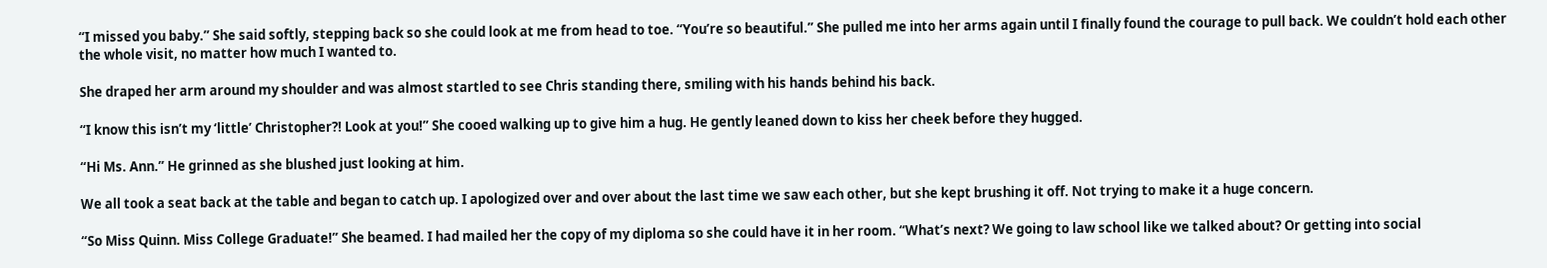“I missed you baby.” She said softly, stepping back so she could look at me from head to toe. “You’re so beautiful.” She pulled me into her arms again until I finally found the courage to pull back. We couldn’t hold each other the whole visit, no matter how much I wanted to.

She draped her arm around my shoulder and was almost startled to see Chris standing there, smiling with his hands behind his back.

“I know this isn’t my ‘little’ Christopher?! Look at you!” She cooed walking up to give him a hug. He gently leaned down to kiss her cheek before they hugged.

“Hi Ms. Ann.” He grinned as she blushed just looking at him.

We all took a seat back at the table and began to catch up. I apologized over and over about the last time we saw each other, but she kept brushing it off. Not trying to make it a huge concern.

“So Miss Quinn. Miss College Graduate!” She beamed. I had mailed her the copy of my diploma so she could have it in her room. “What’s next? We going to law school like we talked about? Or getting into social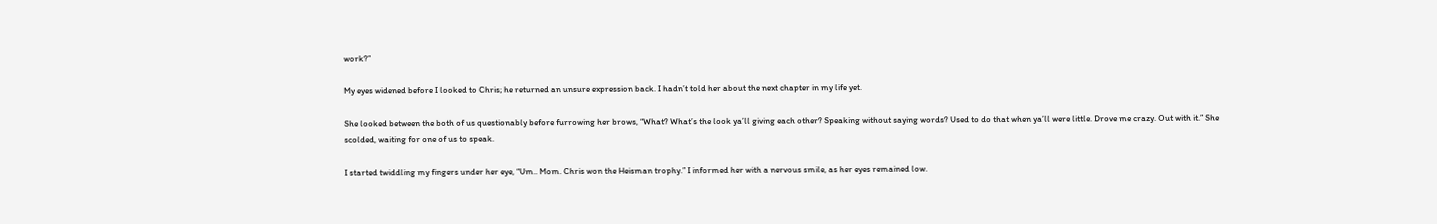work?”

My eyes widened before I looked to Chris; he returned an unsure expression back. I hadn’t told her about the next chapter in my life yet.

She looked between the both of us questionably before furrowing her brows, “What? What’s the look ya’ll giving each other? Speaking without saying words? Used to do that when ya’ll were little. Drove me crazy. Out with it.” She scolded, waiting for one of us to speak.

I started twiddling my fingers under her eye, “Um.. Mom. Chris won the Heisman trophy.” I informed her with a nervous smile, as her eyes remained low.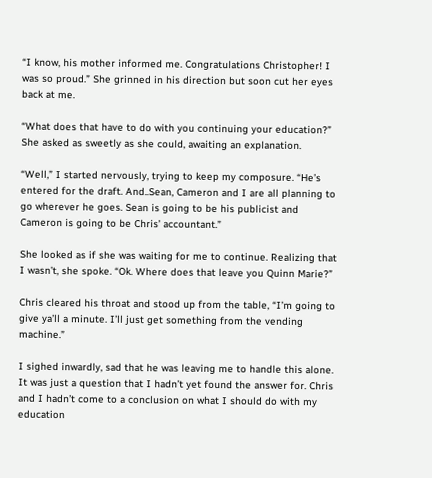“I know, his mother informed me. Congratulations Christopher! I was so proud.” She grinned in his direction but soon cut her eyes back at me.

“What does that have to do with you continuing your education?” She asked as sweetly as she could, awaiting an explanation.

“Well,” I started nervously, trying to keep my composure. “He’s entered for the draft. And..Sean, Cameron and I are all planning to go wherever he goes. Sean is going to be his publicist and Cameron is going to be Chris’ accountant.”

She looked as if she was waiting for me to continue. Realizing that I wasn’t, she spoke. “Ok. Where does that leave you Quinn Marie?”

Chris cleared his throat and stood up from the table, “I’m going to give ya’ll a minute. I’ll just get something from the vending machine.”

I sighed inwardly, sad that he was leaving me to handle this alone. It was just a question that I hadn’t yet found the answer for. Chris and I hadn’t come to a conclusion on what I should do with my education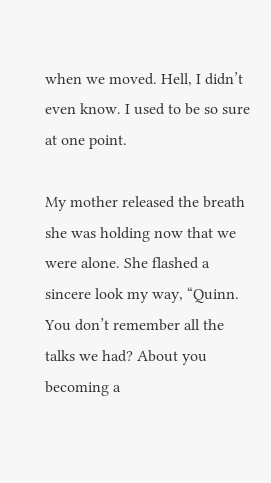when we moved. Hell, I didn’t even know. I used to be so sure at one point.

My mother released the breath she was holding now that we were alone. She flashed a sincere look my way, “Quinn. You don’t remember all the talks we had? About you becoming a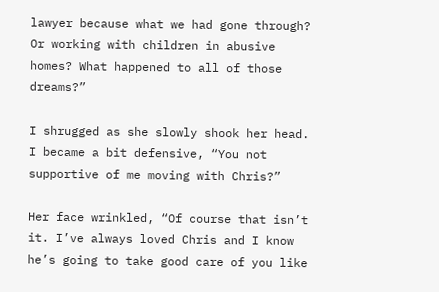lawyer because what we had gone through? Or working with children in abusive homes? What happened to all of those dreams?”

I shrugged as she slowly shook her head. I became a bit defensive, “You not supportive of me moving with Chris?”

Her face wrinkled, “Of course that isn’t it. I’ve always loved Chris and I know he’s going to take good care of you like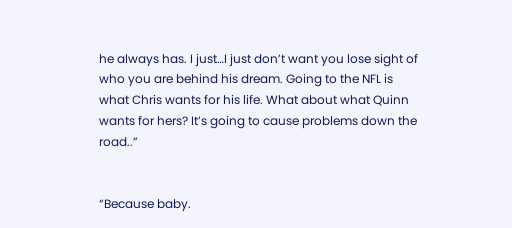he always has. I just…I just don’t want you lose sight of who you are behind his dream. Going to the NFL is what Chris wants for his life. What about what Quinn wants for hers? It’s going to cause problems down the road..”


“Because baby.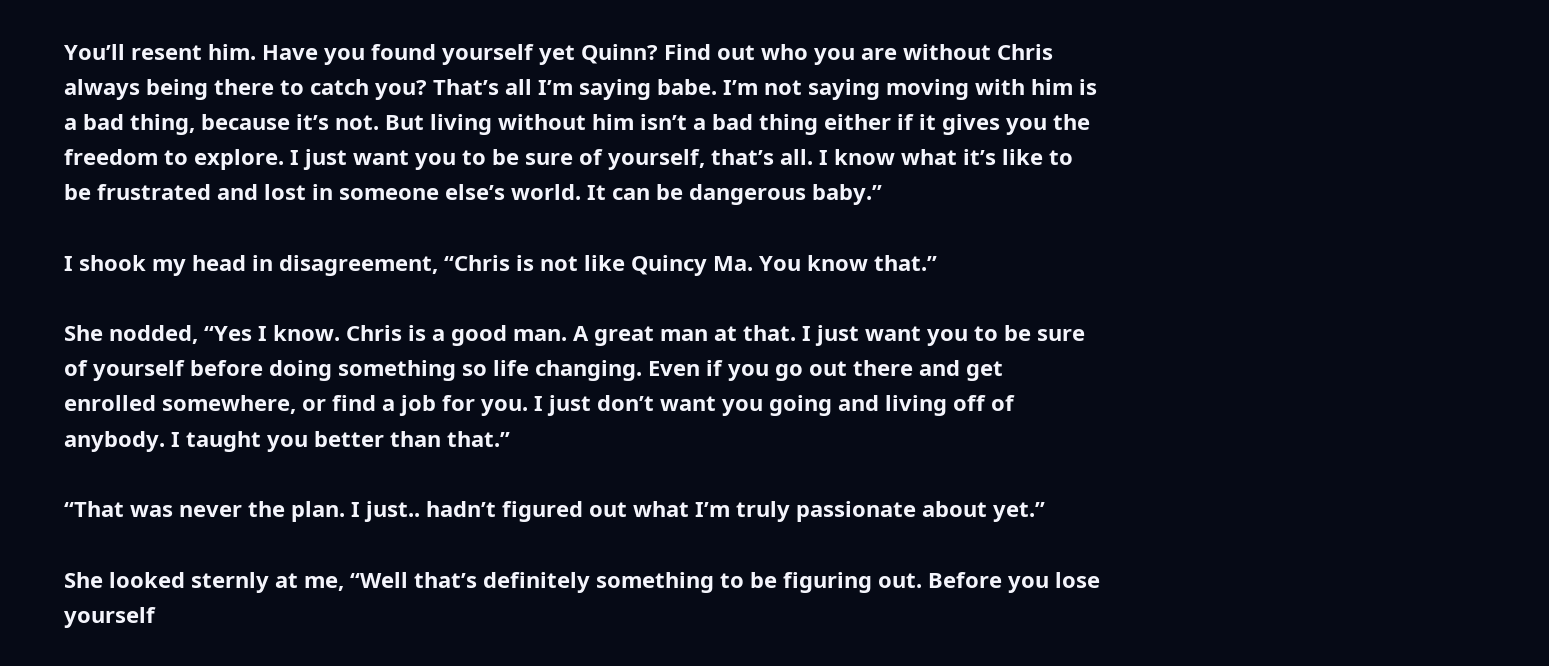You’ll resent him. Have you found yourself yet Quinn? Find out who you are without Chris always being there to catch you? That’s all I’m saying babe. I’m not saying moving with him is a bad thing, because it’s not. But living without him isn’t a bad thing either if it gives you the freedom to explore. I just want you to be sure of yourself, that’s all. I know what it’s like to be frustrated and lost in someone else’s world. It can be dangerous baby.”

I shook my head in disagreement, “Chris is not like Quincy Ma. You know that.”

She nodded, “Yes I know. Chris is a good man. A great man at that. I just want you to be sure of yourself before doing something so life changing. Even if you go out there and get enrolled somewhere, or find a job for you. I just don’t want you going and living off of anybody. I taught you better than that.”

“That was never the plan. I just.. hadn’t figured out what I’m truly passionate about yet.”

She looked sternly at me, “Well that’s definitely something to be figuring out. Before you lose yourself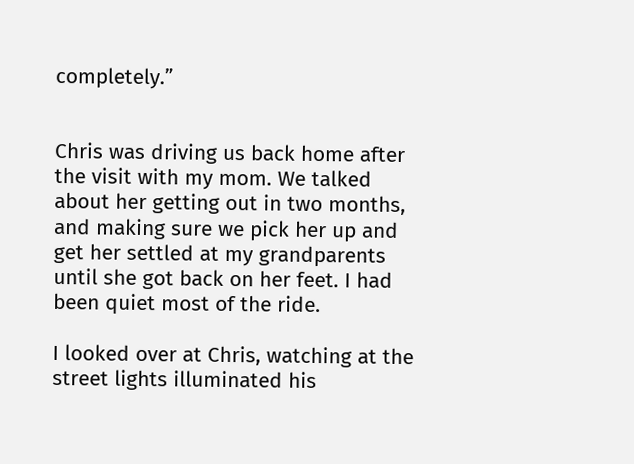completely.”


Chris was driving us back home after the visit with my mom. We talked about her getting out in two months, and making sure we pick her up and get her settled at my grandparents until she got back on her feet. I had been quiet most of the ride.

I looked over at Chris, watching at the street lights illuminated his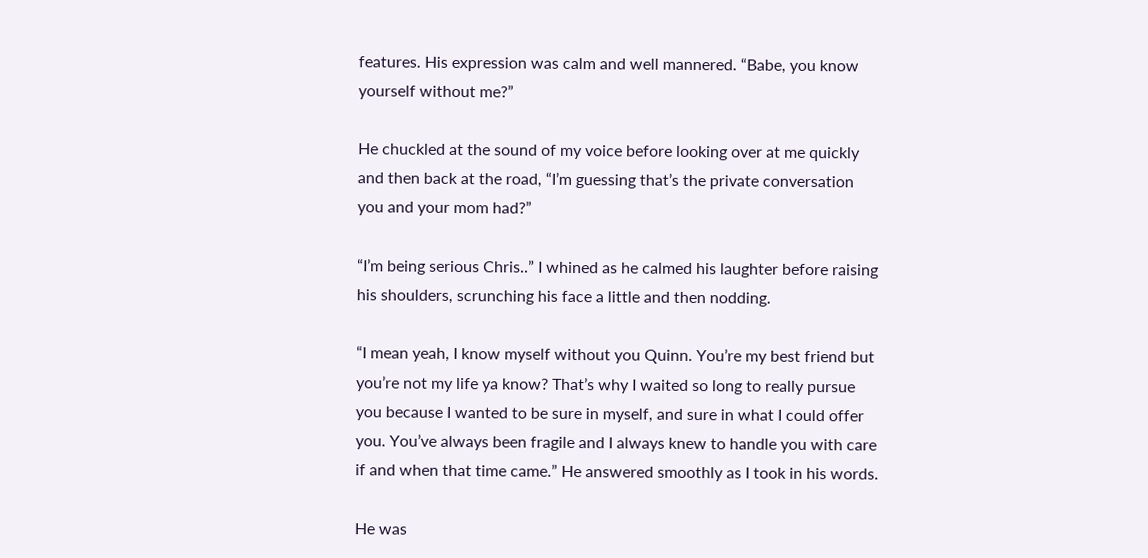features. His expression was calm and well mannered. “Babe, you know yourself without me?”

He chuckled at the sound of my voice before looking over at me quickly and then back at the road, “I’m guessing that’s the private conversation you and your mom had?”

“I’m being serious Chris..” I whined as he calmed his laughter before raising his shoulders, scrunching his face a little and then nodding.

“I mean yeah, I know myself without you Quinn. You’re my best friend but you’re not my life ya know? That’s why I waited so long to really pursue you because I wanted to be sure in myself, and sure in what I could offer you. You’ve always been fragile and I always knew to handle you with care if and when that time came.” He answered smoothly as I took in his words.

He was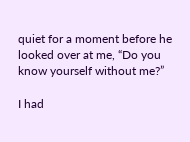quiet for a moment before he looked over at me, “Do you know yourself without me?”

I had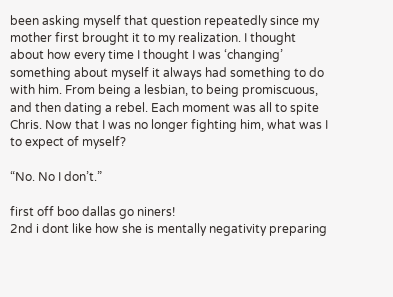been asking myself that question repeatedly since my mother first brought it to my realization. I thought about how every time I thought I was ‘changing’ something about myself it always had something to do with him. From being a lesbian, to being promiscuous, and then dating a rebel. Each moment was all to spite Chris. Now that I was no longer fighting him, what was I to expect of myself?

“No. No I don’t.”

first off boo dallas go niners!
2nd i dont like how she is mentally negativity preparing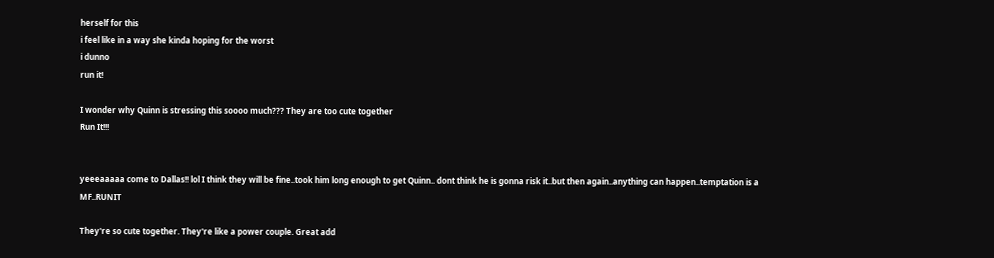herself for this
i feel like in a way she kinda hoping for the worst
i dunno
run it!

I wonder why Quinn is stressing this soooo much??? They are too cute together
Run It!!!


yeeeaaaaa come to Dallas!! lol I think they will be fine..took him long enough to get Quinn.. dont think he is gonna risk it..but then again..anything can happen..temptation is a MF..RUNIT

They're so cute together. They're like a power couple. Great add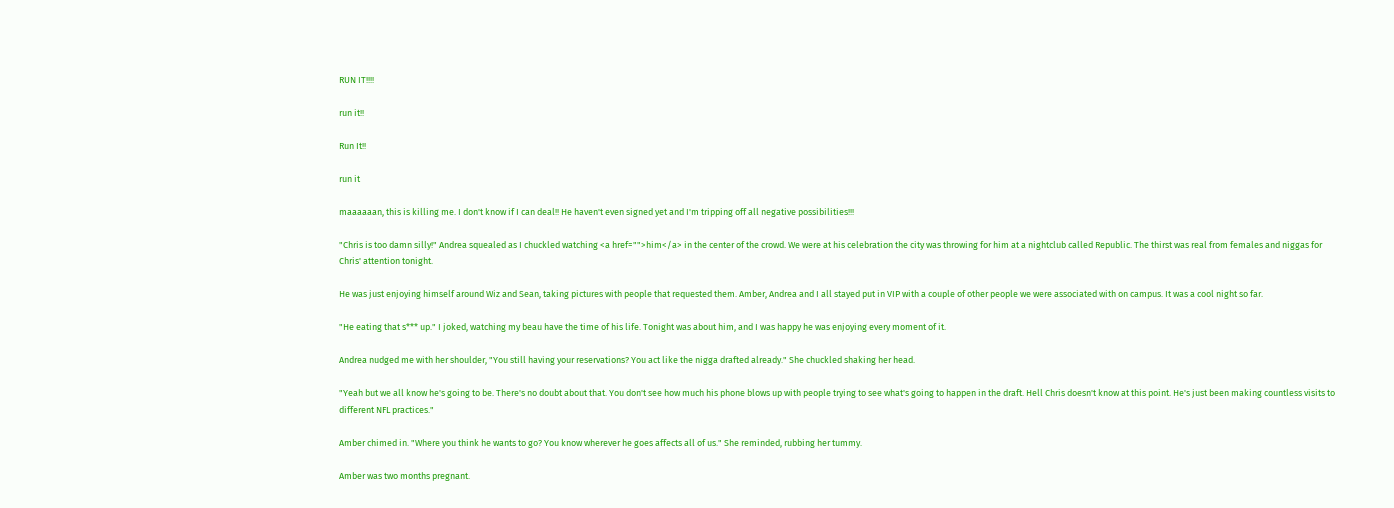RUN IT!!!!

run it!!

Run It!!

run it

maaaaaan, this is killing me. I don't know if I can deal!! He haven't even signed yet and I'm tripping off all negative possibilities!!!

"Chris is too damn silly!" Andrea squealed as I chuckled watching <a href="">him</a> in the center of the crowd. We were at his celebration the city was throwing for him at a nightclub called Republic. The thirst was real from females and niggas for Chris' attention tonight.

He was just enjoying himself around Wiz and Sean, taking pictures with people that requested them. Amber, Andrea and I all stayed put in VIP with a couple of other people we were associated with on campus. It was a cool night so far.

"He eating that s*** up." I joked, watching my beau have the time of his life. Tonight was about him, and I was happy he was enjoying every moment of it.

Andrea nudged me with her shoulder, "You still having your reservations? You act like the nigga drafted already." She chuckled shaking her head.

"Yeah but we all know he's going to be. There's no doubt about that. You don't see how much his phone blows up with people trying to see what's going to happen in the draft. Hell Chris doesn't know at this point. He's just been making countless visits to different NFL practices."

Amber chimed in. "Where you think he wants to go? You know wherever he goes affects all of us." She reminded, rubbing her tummy.

Amber was two months pregnant.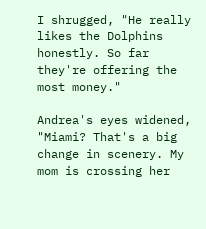I shrugged, "He really likes the Dolphins honestly. So far they're offering the most money."

Andrea's eyes widened, "Miami? That's a big change in scenery. My mom is crossing her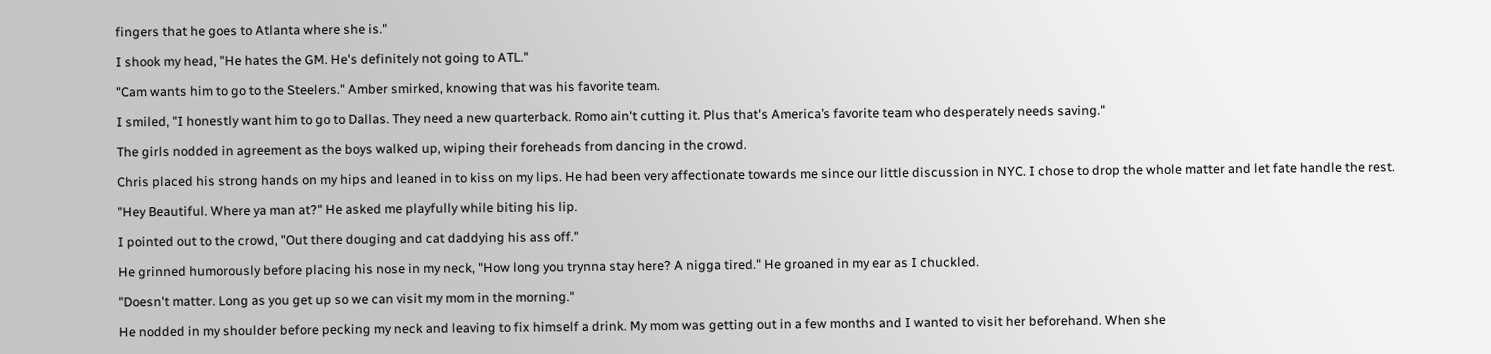fingers that he goes to Atlanta where she is."

I shook my head, "He hates the GM. He's definitely not going to ATL."

"Cam wants him to go to the Steelers." Amber smirked, knowing that was his favorite team.

I smiled, "I honestly want him to go to Dallas. They need a new quarterback. Romo ain't cutting it. Plus that's America’s favorite team who desperately needs saving."

The girls nodded in agreement as the boys walked up, wiping their foreheads from dancing in the crowd.

Chris placed his strong hands on my hips and leaned in to kiss on my lips. He had been very affectionate towards me since our little discussion in NYC. I chose to drop the whole matter and let fate handle the rest.

"Hey Beautiful. Where ya man at?" He asked me playfully while biting his lip.

I pointed out to the crowd, "Out there douging and cat daddying his ass off."

He grinned humorously before placing his nose in my neck, "How long you trynna stay here? A nigga tired." He groaned in my ear as I chuckled.

"Doesn't matter. Long as you get up so we can visit my mom in the morning."

He nodded in my shoulder before pecking my neck and leaving to fix himself a drink. My mom was getting out in a few months and I wanted to visit her beforehand. When she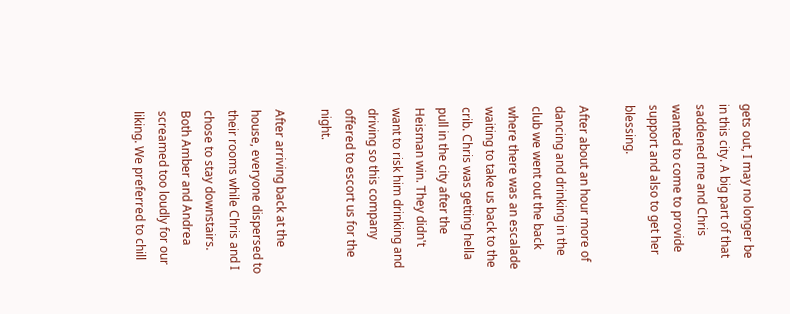gets out, I may no longer be in this city. A big part of that saddened me and Chris wanted to come to provide support and also to get her blessing.

After about an hour more of dancing and drinking in the club we went out the back where there was an escalade waiting to take us back to the crib. Chris was getting hella pull in the city after the Heisman win. They didn't want to risk him drinking and driving so this company offered to escort us for the night.

After arriving back at the house, everyone dispersed to their rooms while Chris and I chose to stay downstairs. Both Amber and Andrea screamed too loudly for our liking. We preferred to chill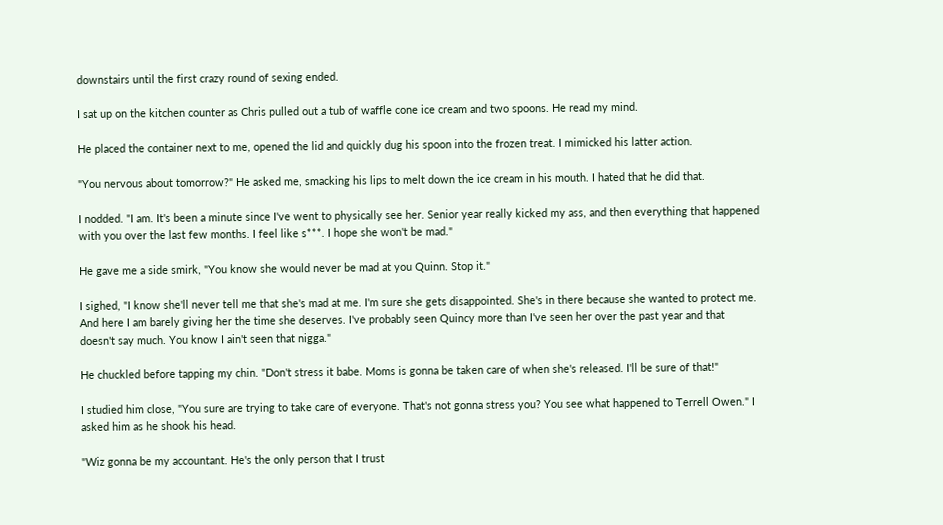downstairs until the first crazy round of sexing ended.

I sat up on the kitchen counter as Chris pulled out a tub of waffle cone ice cream and two spoons. He read my mind.

He placed the container next to me, opened the lid and quickly dug his spoon into the frozen treat. I mimicked his latter action.

"You nervous about tomorrow?" He asked me, smacking his lips to melt down the ice cream in his mouth. I hated that he did that.

I nodded. "I am. It's been a minute since I've went to physically see her. Senior year really kicked my ass, and then everything that happened with you over the last few months. I feel like s***. I hope she won't be mad."

He gave me a side smirk, "You know she would never be mad at you Quinn. Stop it."

I sighed, "I know she'll never tell me that she's mad at me. I'm sure she gets disappointed. She's in there because she wanted to protect me. And here I am barely giving her the time she deserves. I've probably seen Quincy more than I've seen her over the past year and that doesn't say much. You know I ain't seen that nigga."

He chuckled before tapping my chin. "Don't stress it babe. Moms is gonna be taken care of when she's released. I'll be sure of that!"

I studied him close, "You sure are trying to take care of everyone. That's not gonna stress you? You see what happened to Terrell Owen." I asked him as he shook his head.

"Wiz gonna be my accountant. He's the only person that I trust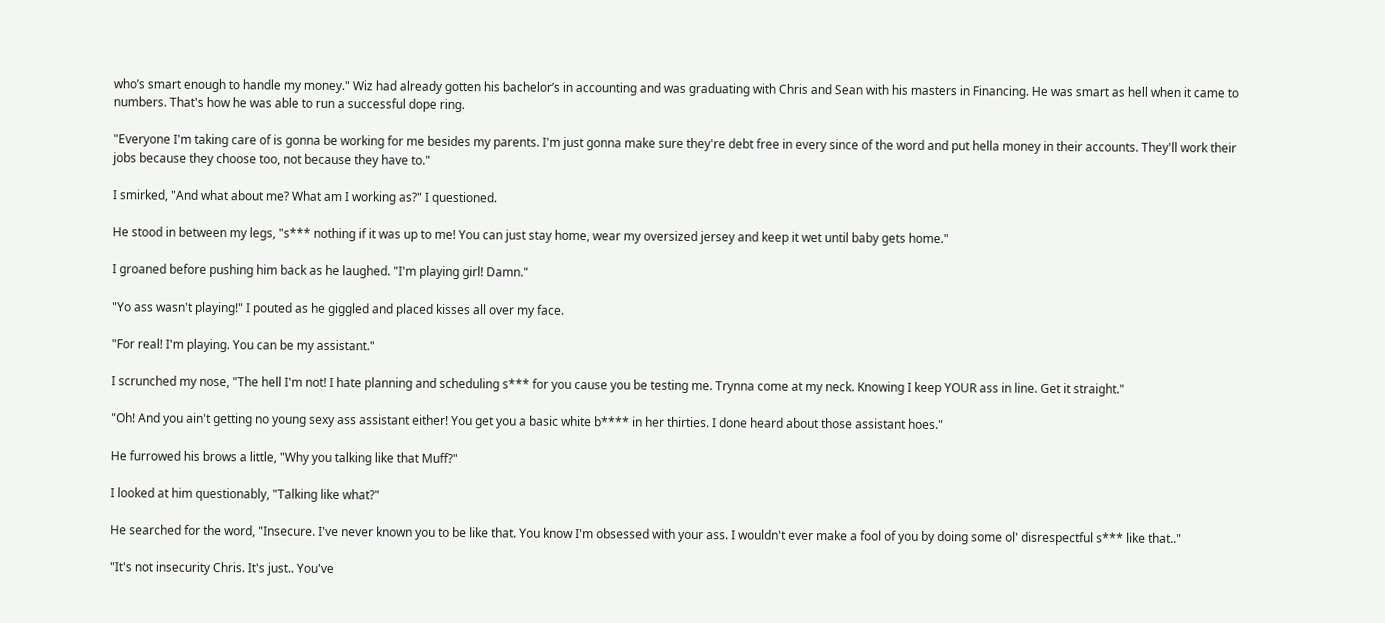who’s smart enough to handle my money." Wiz had already gotten his bachelor’s in accounting and was graduating with Chris and Sean with his masters in Financing. He was smart as hell when it came to numbers. That's how he was able to run a successful dope ring.

"Everyone I'm taking care of is gonna be working for me besides my parents. I'm just gonna make sure they're debt free in every since of the word and put hella money in their accounts. They'll work their jobs because they choose too, not because they have to."

I smirked, "And what about me? What am I working as?" I questioned.

He stood in between my legs, "s*** nothing if it was up to me! You can just stay home, wear my oversized jersey and keep it wet until baby gets home."

I groaned before pushing him back as he laughed. "I'm playing girl! Damn."

"Yo ass wasn't playing!" I pouted as he giggled and placed kisses all over my face.

"For real! I'm playing. You can be my assistant."

I scrunched my nose, "The hell I'm not! I hate planning and scheduling s*** for you cause you be testing me. Trynna come at my neck. Knowing I keep YOUR ass in line. Get it straight."

"Oh! And you ain't getting no young sexy ass assistant either! You get you a basic white b**** in her thirties. I done heard about those assistant hoes."

He furrowed his brows a little, "Why you talking like that Muff?"

I looked at him questionably, "Talking like what?"

He searched for the word, "Insecure. I've never known you to be like that. You know I'm obsessed with your ass. I wouldn't ever make a fool of you by doing some ol' disrespectful s*** like that.."

"It's not insecurity Chris. It's just.. You've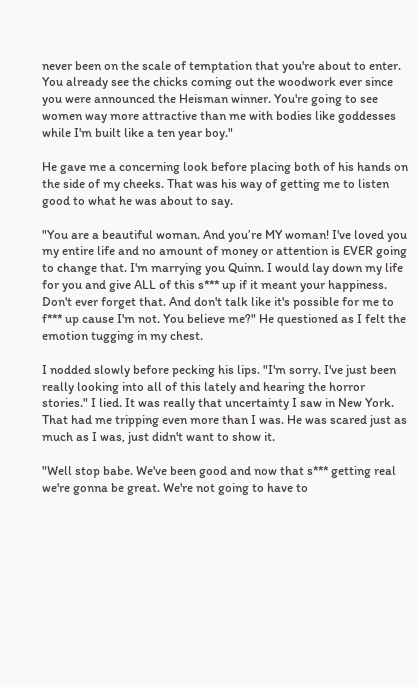never been on the scale of temptation that you're about to enter. You already see the chicks coming out the woodwork ever since you were announced the Heisman winner. You're going to see women way more attractive than me with bodies like goddesses while I'm built like a ten year boy."

He gave me a concerning look before placing both of his hands on the side of my cheeks. That was his way of getting me to listen good to what he was about to say.

"You are a beautiful woman. And you’re MY woman! I've loved you my entire life and no amount of money or attention is EVER going to change that. I'm marrying you Quinn. I would lay down my life for you and give ALL of this s*** up if it meant your happiness. Don't ever forget that. And don't talk like it's possible for me to f*** up cause I'm not. You believe me?" He questioned as I felt the emotion tugging in my chest.

I nodded slowly before pecking his lips. "I'm sorry. I've just been really looking into all of this lately and hearing the horror stories." I lied. It was really that uncertainty I saw in New York. That had me tripping even more than I was. He was scared just as much as I was, just didn't want to show it.

"Well stop babe. We've been good and now that s*** getting real we're gonna be great. We're not going to have to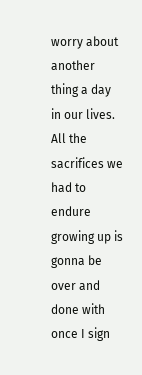worry about another thing a day in our lives. All the sacrifices we had to endure growing up is gonna be over and done with once I sign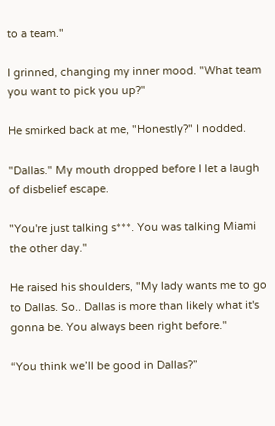to a team."

I grinned, changing my inner mood. "What team you want to pick you up?"

He smirked back at me, "Honestly?" I nodded.

"Dallas." My mouth dropped before I let a laugh of disbelief escape.

"You're just talking s***. You was talking Miami the other day."

He raised his shoulders, "My lady wants me to go to Dallas. So.. Dallas is more than likely what it's gonna be. You always been right before."

“You think we’ll be good in Dallas?”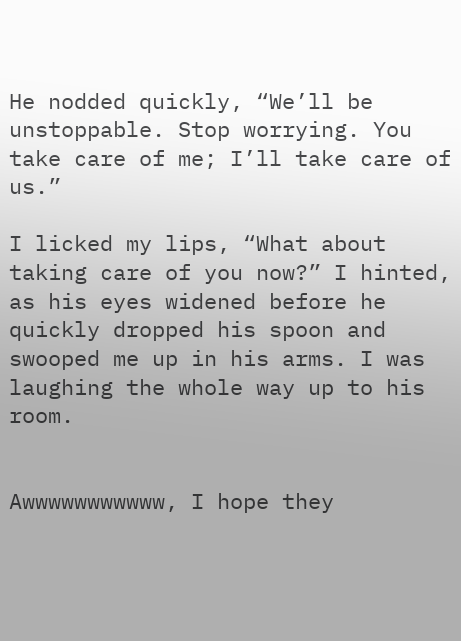He nodded quickly, “We’ll be unstoppable. Stop worrying. You take care of me; I’ll take care of us.”

I licked my lips, “What about taking care of you now?” I hinted, as his eyes widened before he quickly dropped his spoon and swooped me up in his arms. I was laughing the whole way up to his room.


Awwwwwwwwwww, I hope they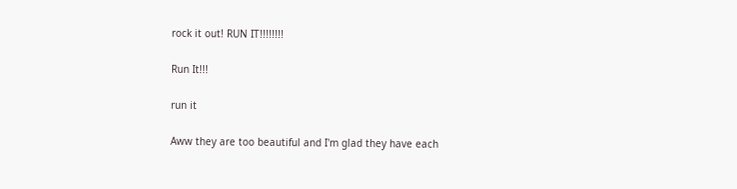rock it out! RUN IT!!!!!!!!

Run It!!!

run it

Aww they are too beautiful and I'm glad they have each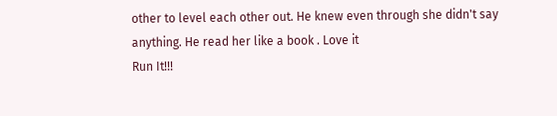other to level each other out. He knew even through she didn't say anything. He read her like a book . Love it
Run It!!!